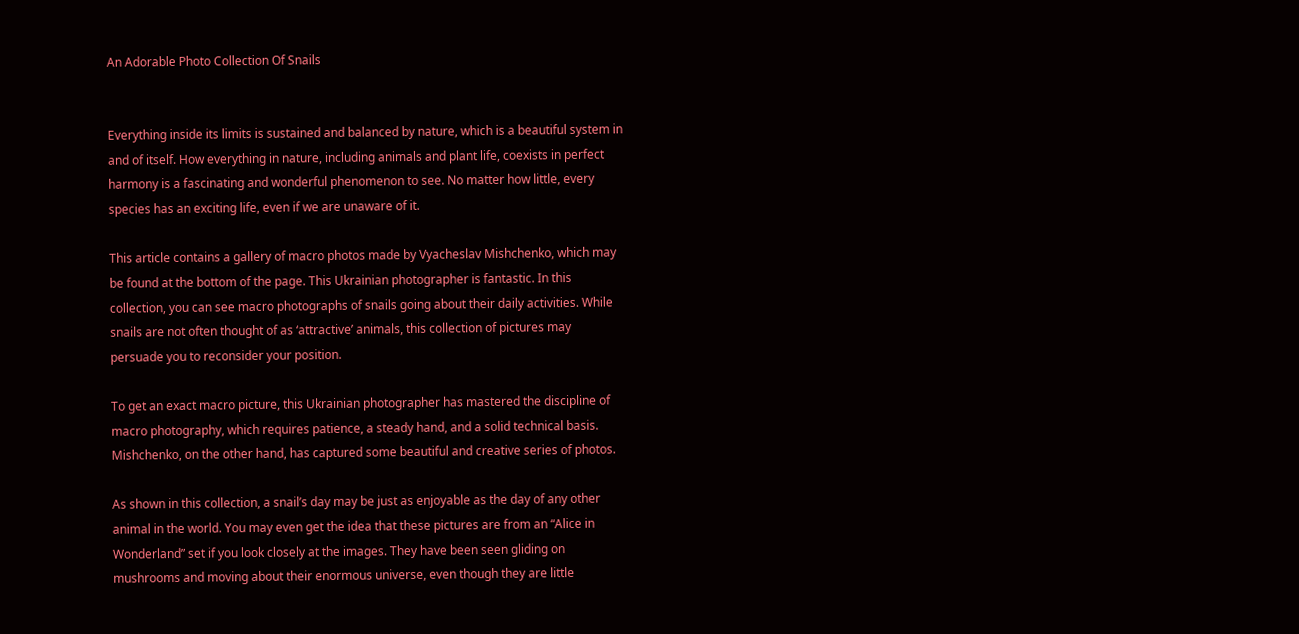An Adorable Photo Collection Of Snails


Everything inside its limits is sustained and balanced by nature, which is a beautiful system in and of itself. How everything in nature, including animals and plant life, coexists in perfect harmony is a fascinating and wonderful phenomenon to see. No matter how little, every species has an exciting life, even if we are unaware of it.

This article contains a gallery of macro photos made by Vyacheslav Mishchenko, which may be found at the bottom of the page. This Ukrainian photographer is fantastic. In this collection, you can see macro photographs of snails going about their daily activities. While snails are not often thought of as ‘attractive’ animals, this collection of pictures may persuade you to reconsider your position.

To get an exact macro picture, this Ukrainian photographer has mastered the discipline of macro photography, which requires patience, a steady hand, and a solid technical basis. Mishchenko, on the other hand, has captured some beautiful and creative series of photos.

As shown in this collection, a snail’s day may be just as enjoyable as the day of any other animal in the world. You may even get the idea that these pictures are from an “Alice in Wonderland” set if you look closely at the images. They have been seen gliding on mushrooms and moving about their enormous universe, even though they are little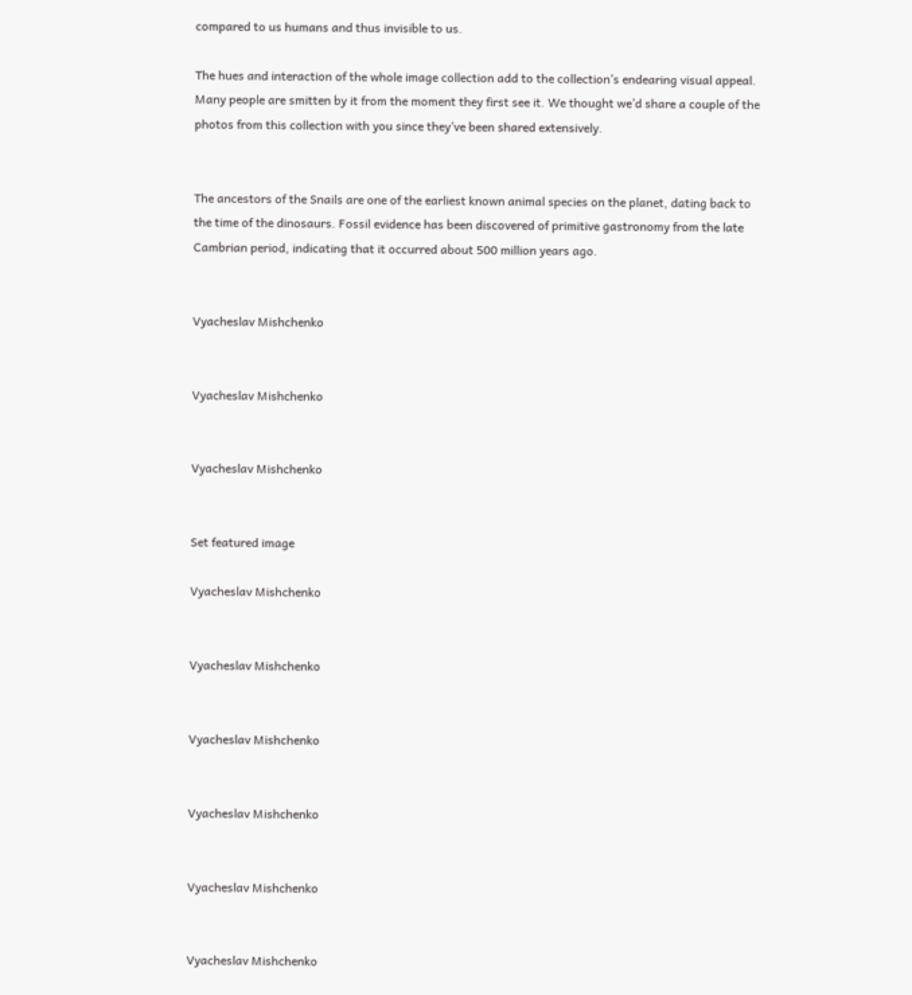compared to us humans and thus invisible to us.

The hues and interaction of the whole image collection add to the collection’s endearing visual appeal. Many people are smitten by it from the moment they first see it. We thought we’d share a couple of the photos from this collection with you since they’ve been shared extensively.


The ancestors of the Snails are one of the earliest known animal species on the planet, dating back to the time of the dinosaurs. Fossil evidence has been discovered of primitive gastronomy from the late Cambrian period, indicating that it occurred about 500 million years ago.


Vyacheslav Mishchenko


Vyacheslav Mishchenko


Vyacheslav Mishchenko


Set featured image

Vyacheslav Mishchenko


Vyacheslav Mishchenko


Vyacheslav Mishchenko


Vyacheslav Mishchenko


Vyacheslav Mishchenko


Vyacheslav Mishchenko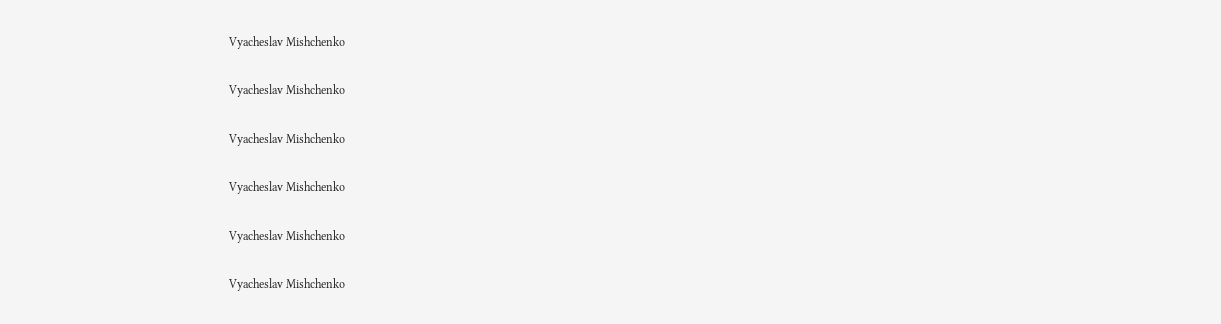Vyacheslav Mishchenko


Vyacheslav Mishchenko


Vyacheslav Mishchenko


Vyacheslav Mishchenko


Vyacheslav Mishchenko


Vyacheslav Mishchenko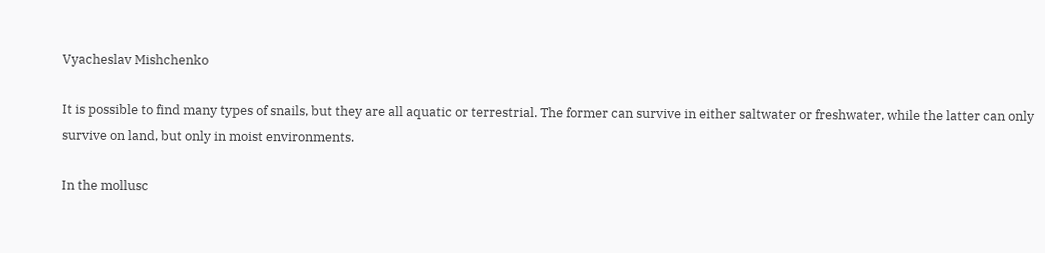Vyacheslav Mishchenko

It is possible to find many types of snails, but they are all aquatic or terrestrial. The former can survive in either saltwater or freshwater, while the latter can only survive on land, but only in moist environments.

In the mollusc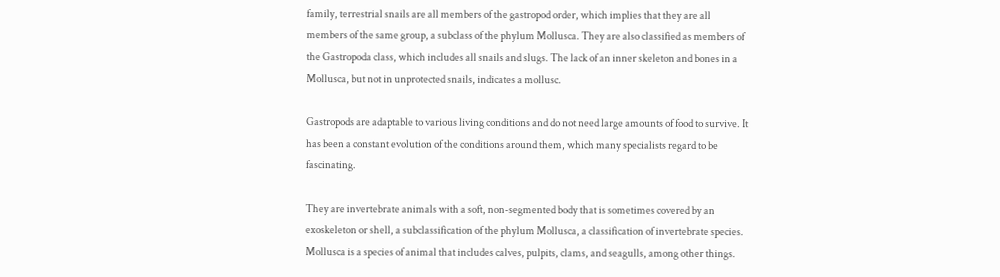family, terrestrial snails are all members of the gastropod order, which implies that they are all members of the same group, a subclass of the phylum Mollusca. They are also classified as members of the Gastropoda class, which includes all snails and slugs. The lack of an inner skeleton and bones in a Mollusca, but not in unprotected snails, indicates a mollusc.

Gastropods are adaptable to various living conditions and do not need large amounts of food to survive. It has been a constant evolution of the conditions around them, which many specialists regard to be fascinating.

They are invertebrate animals with a soft, non-segmented body that is sometimes covered by an exoskeleton or shell, a subclassification of the phylum Mollusca, a classification of invertebrate species. Mollusca is a species of animal that includes calves, pulpits, clams, and seagulls, among other things.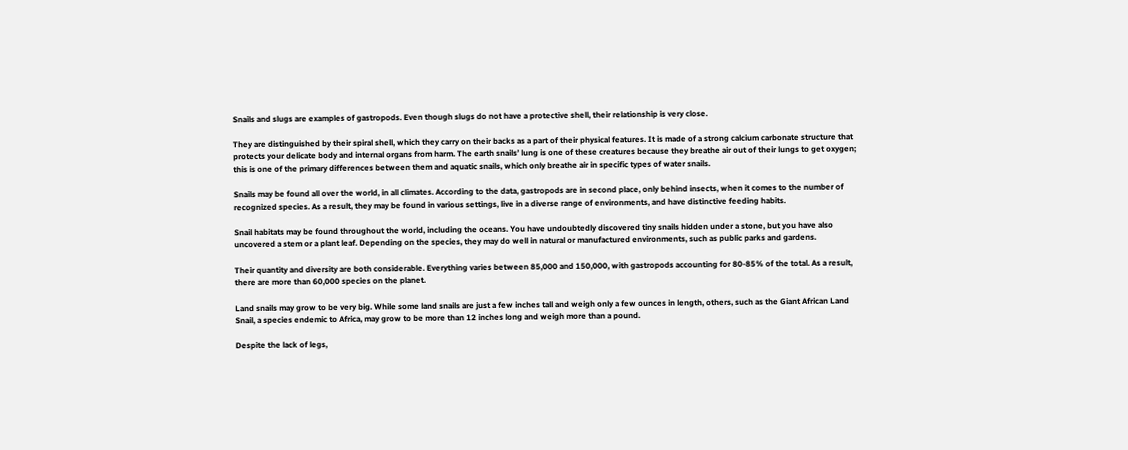Snails and slugs are examples of gastropods. Even though slugs do not have a protective shell, their relationship is very close.

They are distinguished by their spiral shell, which they carry on their backs as a part of their physical features. It is made of a strong calcium carbonate structure that protects your delicate body and internal organs from harm. The earth snails’ lung is one of these creatures because they breathe air out of their lungs to get oxygen; this is one of the primary differences between them and aquatic snails, which only breathe air in specific types of water snails.

Snails may be found all over the world, in all climates. According to the data, gastropods are in second place, only behind insects, when it comes to the number of recognized species. As a result, they may be found in various settings, live in a diverse range of environments, and have distinctive feeding habits.

Snail habitats may be found throughout the world, including the oceans. You have undoubtedly discovered tiny snails hidden under a stone, but you have also uncovered a stem or a plant leaf. Depending on the species, they may do well in natural or manufactured environments, such as public parks and gardens.

Their quantity and diversity are both considerable. Everything varies between 85,000 and 150,000, with gastropods accounting for 80-85% of the total. As a result, there are more than 60,000 species on the planet.

Land snails may grow to be very big. While some land snails are just a few inches tall and weigh only a few ounces in length, others, such as the Giant African Land Snail, a species endemic to Africa, may grow to be more than 12 inches long and weigh more than a pound.

Despite the lack of legs,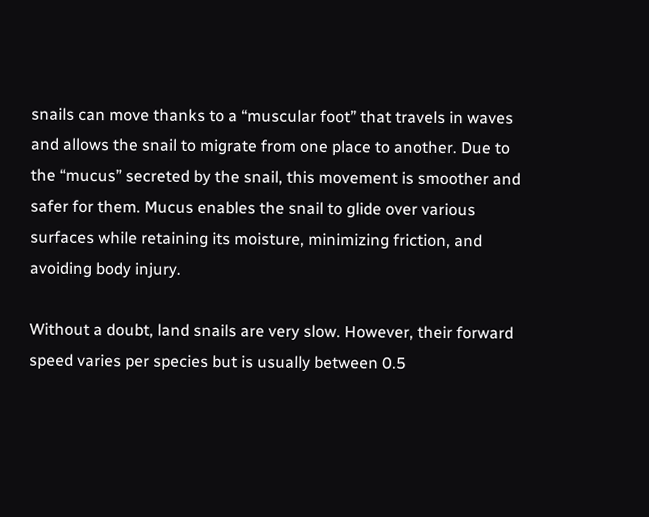snails can move thanks to a “muscular foot” that travels in waves and allows the snail to migrate from one place to another. Due to the “mucus” secreted by the snail, this movement is smoother and safer for them. Mucus enables the snail to glide over various surfaces while retaining its moisture, minimizing friction, and avoiding body injury.

Without a doubt, land snails are very slow. However, their forward speed varies per species but is usually between 0.5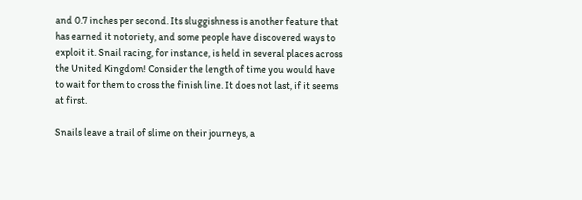and 0.7 inches per second. Its sluggishness is another feature that has earned it notoriety, and some people have discovered ways to exploit it. Snail racing, for instance, is held in several places across the United Kingdom! Consider the length of time you would have to wait for them to cross the finish line. It does not last, if it seems at first.

Snails leave a trail of slime on their journeys, a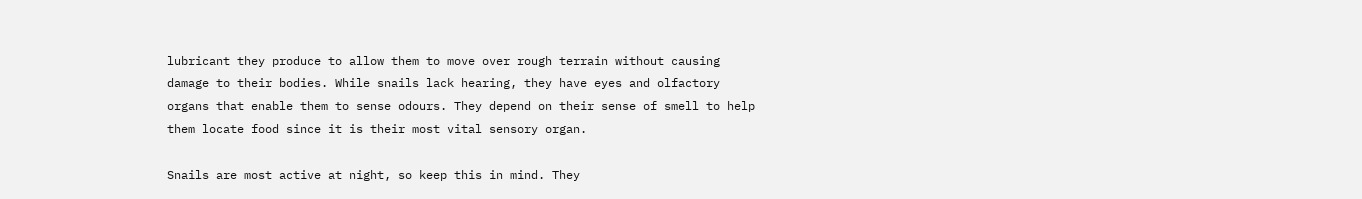lubricant they produce to allow them to move over rough terrain without causing damage to their bodies. While snails lack hearing, they have eyes and olfactory organs that enable them to sense odours. They depend on their sense of smell to help them locate food since it is their most vital sensory organ.

Snails are most active at night, so keep this in mind. They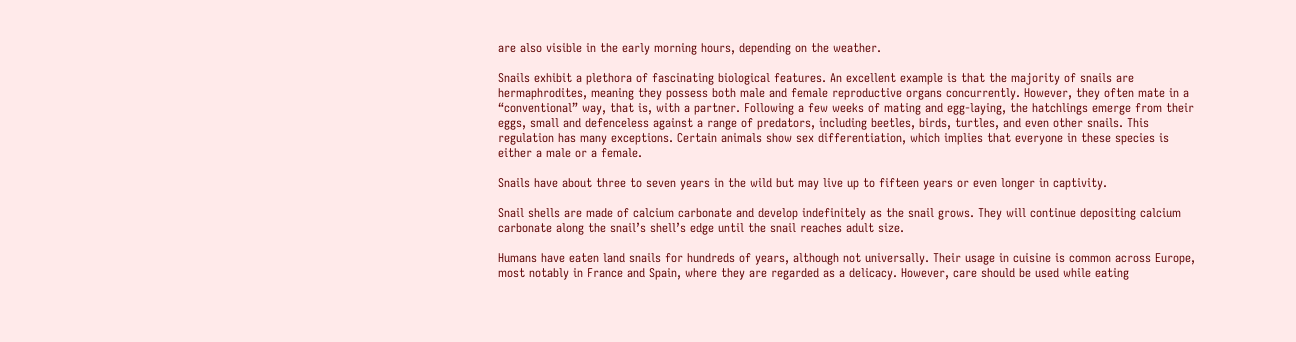are also visible in the early morning hours, depending on the weather.

Snails exhibit a plethora of fascinating biological features. An excellent example is that the majority of snails are hermaphrodites, meaning they possess both male and female reproductive organs concurrently. However, they often mate in a “conventional” way, that is, with a partner. Following a few weeks of mating and egg-laying, the hatchlings emerge from their eggs, small and defenceless against a range of predators, including beetles, birds, turtles, and even other snails. This regulation has many exceptions. Certain animals show sex differentiation, which implies that everyone in these species is either a male or a female.

Snails have about three to seven years in the wild but may live up to fifteen years or even longer in captivity.

Snail shells are made of calcium carbonate and develop indefinitely as the snail grows. They will continue depositing calcium carbonate along the snail’s shell’s edge until the snail reaches adult size.

Humans have eaten land snails for hundreds of years, although not universally. Their usage in cuisine is common across Europe, most notably in France and Spain, where they are regarded as a delicacy. However, care should be used while eating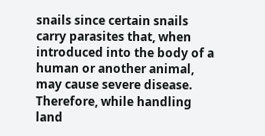snails since certain snails carry parasites that, when introduced into the body of a human or another animal, may cause severe disease. Therefore, while handling land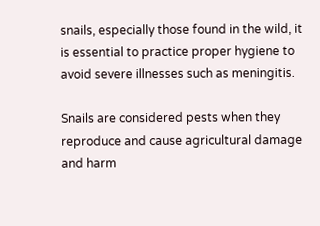snails, especially those found in the wild, it is essential to practice proper hygiene to avoid severe illnesses such as meningitis.

Snails are considered pests when they reproduce and cause agricultural damage and harm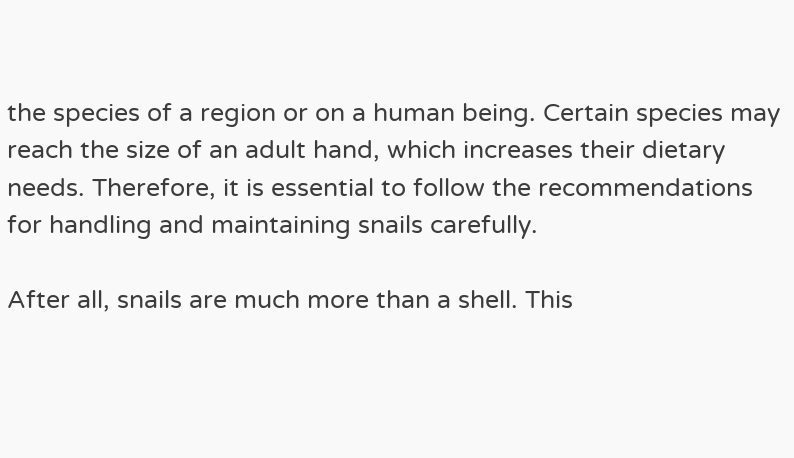the species of a region or on a human being. Certain species may reach the size of an adult hand, which increases their dietary needs. Therefore, it is essential to follow the recommendations for handling and maintaining snails carefully.

After all, snails are much more than a shell. This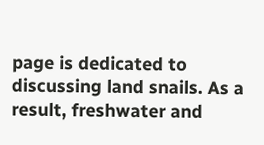page is dedicated to discussing land snails. As a result, freshwater and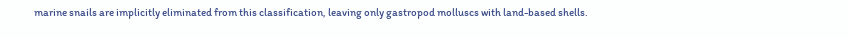marine snails are implicitly eliminated from this classification, leaving only gastropod molluscs with land-based shells.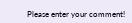Please enter your comment!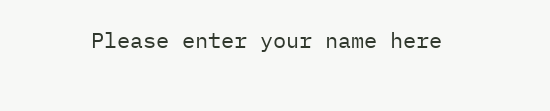Please enter your name here